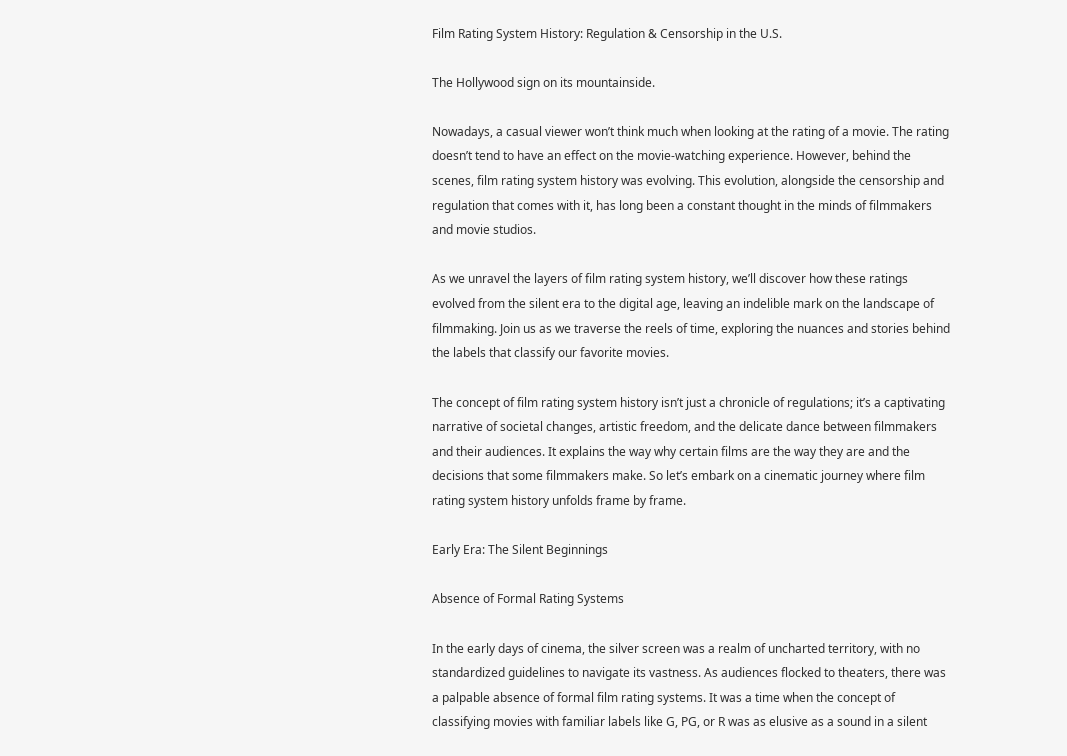Film Rating System History: Regulation & Censorship in the U.S.

The Hollywood sign on its mountainside.

Nowadays, a casual viewer won’t think much when looking at the rating of a movie. The rating doesn’t tend to have an effect on the movie-watching experience. However, behind the scenes, film rating system history was evolving. This evolution, alongside the censorship and regulation that comes with it, has long been a constant thought in the minds of filmmakers and movie studios.

As we unravel the layers of film rating system history, we’ll discover how these ratings evolved from the silent era to the digital age, leaving an indelible mark on the landscape of filmmaking. Join us as we traverse the reels of time, exploring the nuances and stories behind the labels that classify our favorite movies.

The concept of film rating system history isn’t just a chronicle of regulations; it’s a captivating narrative of societal changes, artistic freedom, and the delicate dance between filmmakers and their audiences. It explains the way why certain films are the way they are and the decisions that some filmmakers make. So let’s embark on a cinematic journey where film rating system history unfolds frame by frame.

Early Era: The Silent Beginnings

Absence of Formal Rating Systems

In the early days of cinema, the silver screen was a realm of uncharted territory, with no standardized guidelines to navigate its vastness. As audiences flocked to theaters, there was a palpable absence of formal film rating systems. It was a time when the concept of classifying movies with familiar labels like G, PG, or R was as elusive as a sound in a silent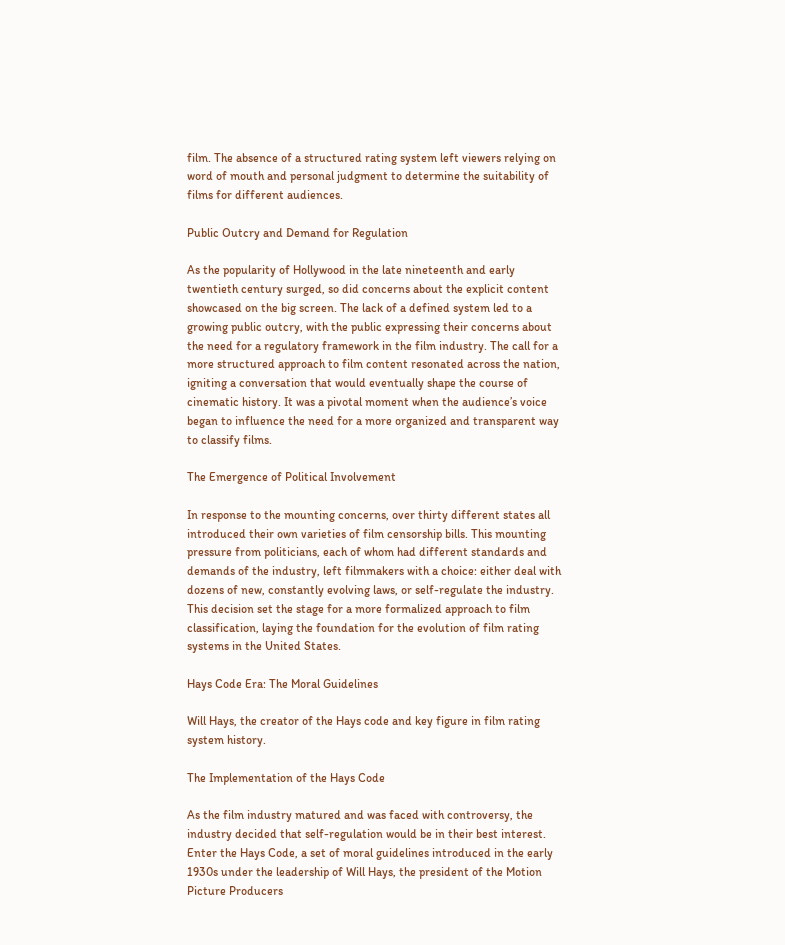film. The absence of a structured rating system left viewers relying on word of mouth and personal judgment to determine the suitability of films for different audiences.

Public Outcry and Demand for Regulation

As the popularity of Hollywood in the late nineteenth and early twentieth century surged, so did concerns about the explicit content showcased on the big screen. The lack of a defined system led to a growing public outcry, with the public expressing their concerns about the need for a regulatory framework in the film industry. The call for a more structured approach to film content resonated across the nation, igniting a conversation that would eventually shape the course of cinematic history. It was a pivotal moment when the audience’s voice began to influence the need for a more organized and transparent way to classify films.

The Emergence of Political Involvement

In response to the mounting concerns, over thirty different states all introduced their own varieties of film censorship bills. This mounting pressure from politicians, each of whom had different standards and demands of the industry, left filmmakers with a choice: either deal with dozens of new, constantly evolving laws, or self-regulate the industry. This decision set the stage for a more formalized approach to film classification, laying the foundation for the evolution of film rating systems in the United States.

Hays Code Era: The Moral Guidelines

Will Hays, the creator of the Hays code and key figure in film rating system history.

The Implementation of the Hays Code

As the film industry matured and was faced with controversy, the industry decided that self-regulation would be in their best interest. Enter the Hays Code, a set of moral guidelines introduced in the early 1930s under the leadership of Will Hays, the president of the Motion Picture Producers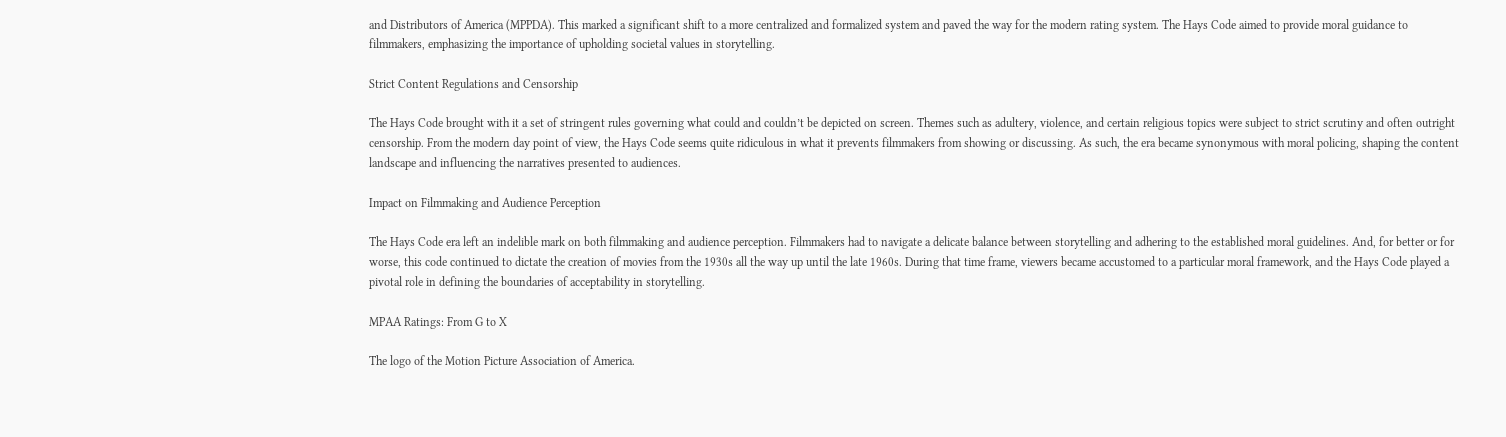and Distributors of America (MPPDA). This marked a significant shift to a more centralized and formalized system and paved the way for the modern rating system. The Hays Code aimed to provide moral guidance to filmmakers, emphasizing the importance of upholding societal values in storytelling.

Strict Content Regulations and Censorship

The Hays Code brought with it a set of stringent rules governing what could and couldn’t be depicted on screen. Themes such as adultery, violence, and certain religious topics were subject to strict scrutiny and often outright censorship. From the modern day point of view, the Hays Code seems quite ridiculous in what it prevents filmmakers from showing or discussing. As such, the era became synonymous with moral policing, shaping the content landscape and influencing the narratives presented to audiences.

Impact on Filmmaking and Audience Perception

The Hays Code era left an indelible mark on both filmmaking and audience perception. Filmmakers had to navigate a delicate balance between storytelling and adhering to the established moral guidelines. And, for better or for worse, this code continued to dictate the creation of movies from the 1930s all the way up until the late 1960s. During that time frame, viewers became accustomed to a particular moral framework, and the Hays Code played a pivotal role in defining the boundaries of acceptability in storytelling.

MPAA Ratings: From G to X

The logo of the Motion Picture Association of America.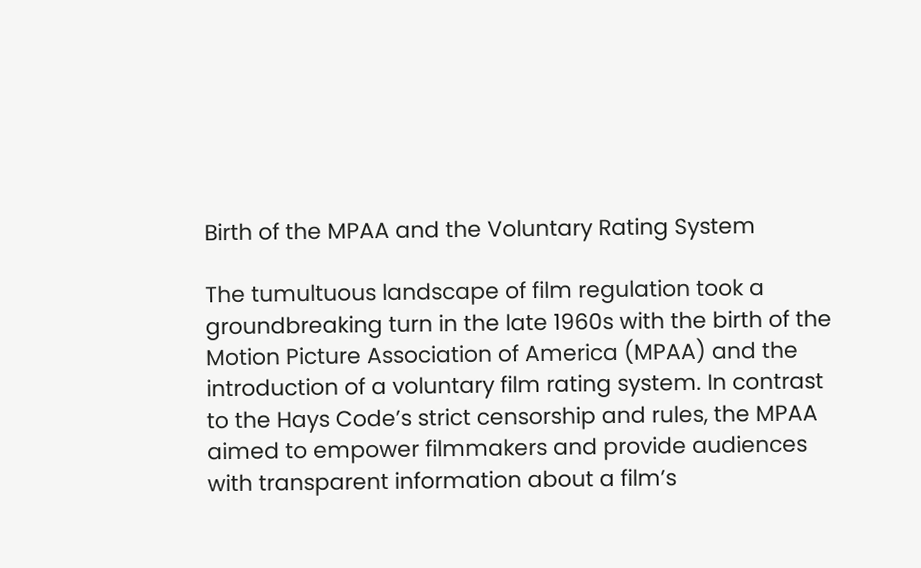Birth of the MPAA and the Voluntary Rating System

The tumultuous landscape of film regulation took a groundbreaking turn in the late 1960s with the birth of the Motion Picture Association of America (MPAA) and the introduction of a voluntary film rating system. In contrast to the Hays Code’s strict censorship and rules, the MPAA aimed to empower filmmakers and provide audiences with transparent information about a film’s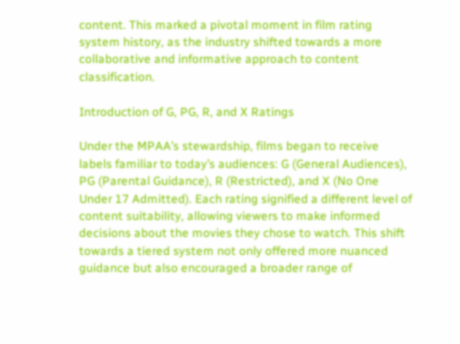content. This marked a pivotal moment in film rating system history, as the industry shifted towards a more collaborative and informative approach to content classification.

Introduction of G, PG, R, and X Ratings

Under the MPAA’s stewardship, films began to receive labels familiar to today’s audiences: G (General Audiences), PG (Parental Guidance), R (Restricted), and X (No One Under 17 Admitted). Each rating signified a different level of content suitability, allowing viewers to make informed decisions about the movies they chose to watch. This shift towards a tiered system not only offered more nuanced guidance but also encouraged a broader range of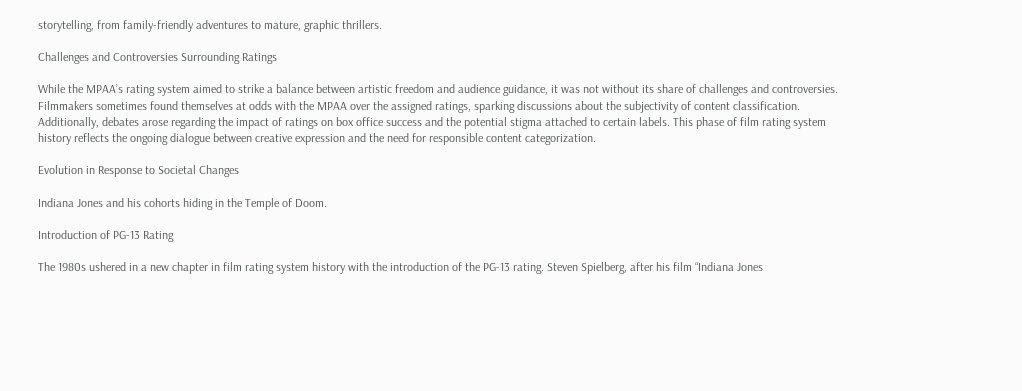storytelling, from family-friendly adventures to mature, graphic thrillers.

Challenges and Controversies Surrounding Ratings

While the MPAA’s rating system aimed to strike a balance between artistic freedom and audience guidance, it was not without its share of challenges and controversies. Filmmakers sometimes found themselves at odds with the MPAA over the assigned ratings, sparking discussions about the subjectivity of content classification. Additionally, debates arose regarding the impact of ratings on box office success and the potential stigma attached to certain labels. This phase of film rating system history reflects the ongoing dialogue between creative expression and the need for responsible content categorization.

Evolution in Response to Societal Changes

Indiana Jones and his cohorts hiding in the Temple of Doom.

Introduction of PG-13 Rating

The 1980s ushered in a new chapter in film rating system history with the introduction of the PG-13 rating. Steven Spielberg, after his film “Indiana Jones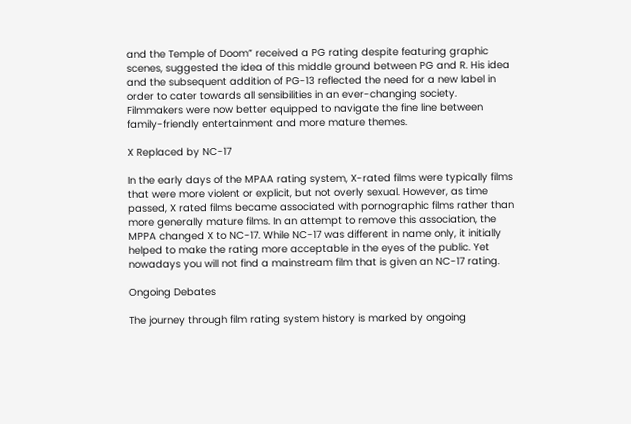and the Temple of Doom” received a PG rating despite featuring graphic scenes, suggested the idea of this middle ground between PG and R. His idea and the subsequent addition of PG-13 reflected the need for a new label in order to cater towards all sensibilities in an ever-changing society. Filmmakers were now better equipped to navigate the fine line between family-friendly entertainment and more mature themes.

X Replaced by NC-17

In the early days of the MPAA rating system, X-rated films were typically films that were more violent or explicit, but not overly sexual. However, as time passed, X rated films became associated with pornographic films rather than more generally mature films. In an attempt to remove this association, the MPPA changed X to NC-17. While NC-17 was different in name only, it initially helped to make the rating more acceptable in the eyes of the public. Yet nowadays you will not find a mainstream film that is given an NC-17 rating.

Ongoing Debates

The journey through film rating system history is marked by ongoing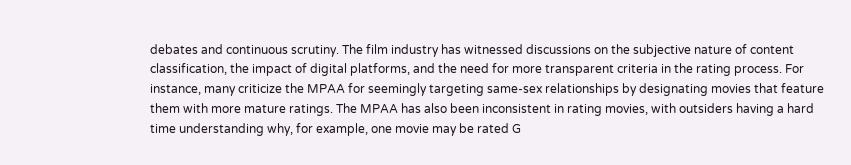debates and continuous scrutiny. The film industry has witnessed discussions on the subjective nature of content classification, the impact of digital platforms, and the need for more transparent criteria in the rating process. For instance, many criticize the MPAA for seemingly targeting same-sex relationships by designating movies that feature them with more mature ratings. The MPAA has also been inconsistent in rating movies, with outsiders having a hard time understanding why, for example, one movie may be rated G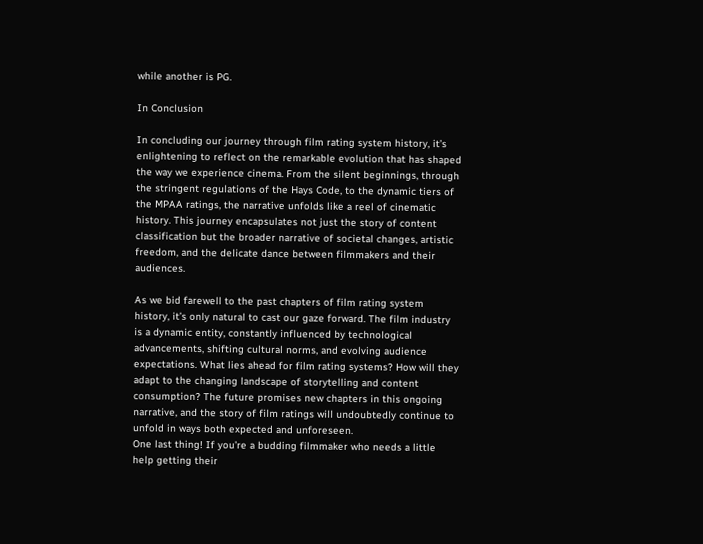while another is PG.

In Conclusion

In concluding our journey through film rating system history, it’s enlightening to reflect on the remarkable evolution that has shaped the way we experience cinema. From the silent beginnings, through the stringent regulations of the Hays Code, to the dynamic tiers of the MPAA ratings, the narrative unfolds like a reel of cinematic history. This journey encapsulates not just the story of content classification but the broader narrative of societal changes, artistic freedom, and the delicate dance between filmmakers and their audiences.

As we bid farewell to the past chapters of film rating system history, it’s only natural to cast our gaze forward. The film industry is a dynamic entity, constantly influenced by technological advancements, shifting cultural norms, and evolving audience expectations. What lies ahead for film rating systems? How will they adapt to the changing landscape of storytelling and content consumption? The future promises new chapters in this ongoing narrative, and the story of film ratings will undoubtedly continue to unfold in ways both expected and unforeseen.
One last thing! If you’re a budding filmmaker who needs a little help getting their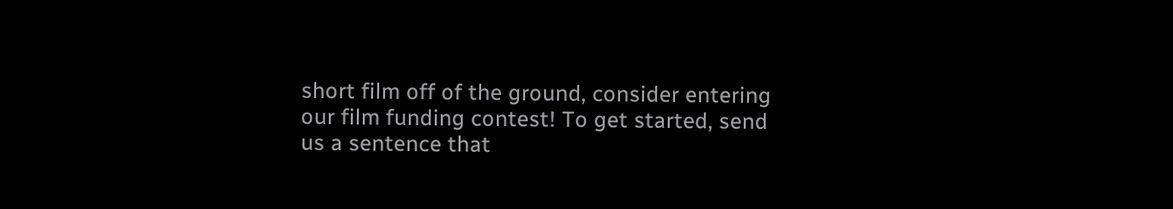short film off of the ground, consider entering our film funding contest! To get started, send us a sentence that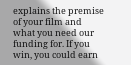explains the premise of your film and what you need our funding for. If you win, you could earn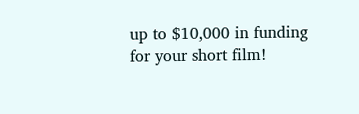up to $10,000 in funding for your short film!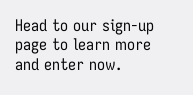Head to our sign-up page to learn more and enter now.